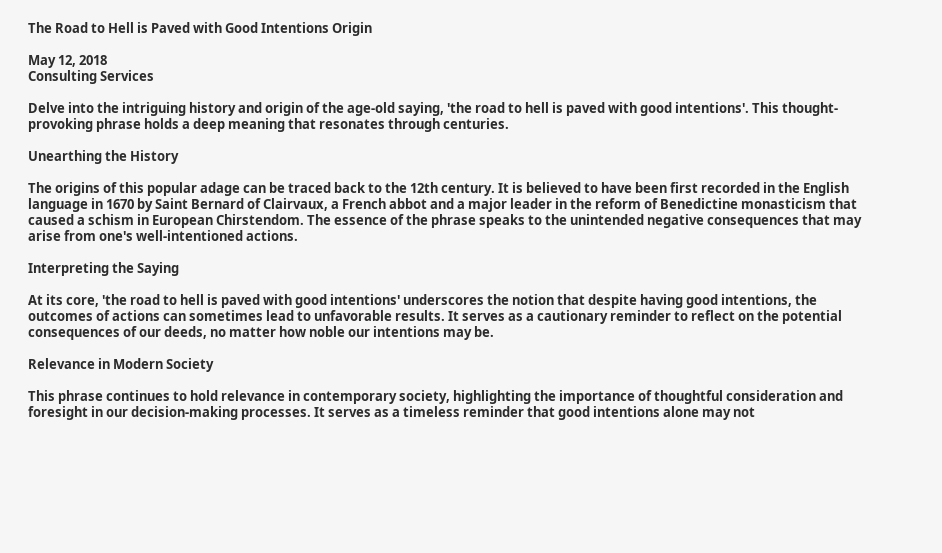The Road to Hell is Paved with Good Intentions Origin

May 12, 2018
Consulting Services

Delve into the intriguing history and origin of the age-old saying, 'the road to hell is paved with good intentions'. This thought-provoking phrase holds a deep meaning that resonates through centuries.

Unearthing the History

The origins of this popular adage can be traced back to the 12th century. It is believed to have been first recorded in the English language in 1670 by Saint Bernard of Clairvaux, a French abbot and a major leader in the reform of Benedictine monasticism that caused a schism in European Chirstendom. The essence of the phrase speaks to the unintended negative consequences that may arise from one's well-intentioned actions.

Interpreting the Saying

At its core, 'the road to hell is paved with good intentions' underscores the notion that despite having good intentions, the outcomes of actions can sometimes lead to unfavorable results. It serves as a cautionary reminder to reflect on the potential consequences of our deeds, no matter how noble our intentions may be.

Relevance in Modern Society

This phrase continues to hold relevance in contemporary society, highlighting the importance of thoughtful consideration and foresight in our decision-making processes. It serves as a timeless reminder that good intentions alone may not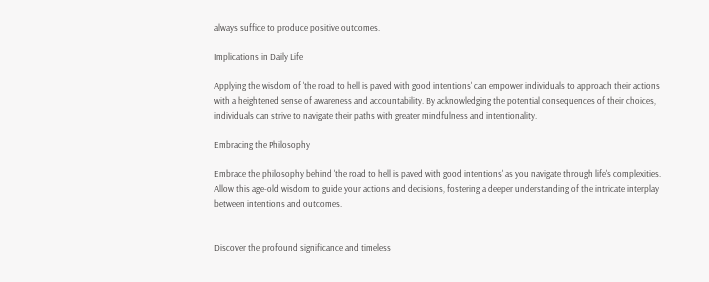always suffice to produce positive outcomes.

Implications in Daily Life

Applying the wisdom of 'the road to hell is paved with good intentions' can empower individuals to approach their actions with a heightened sense of awareness and accountability. By acknowledging the potential consequences of their choices, individuals can strive to navigate their paths with greater mindfulness and intentionality.

Embracing the Philosophy

Embrace the philosophy behind 'the road to hell is paved with good intentions' as you navigate through life's complexities. Allow this age-old wisdom to guide your actions and decisions, fostering a deeper understanding of the intricate interplay between intentions and outcomes.


Discover the profound significance and timeless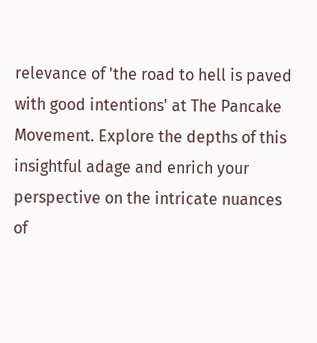relevance of 'the road to hell is paved with good intentions' at The Pancake Movement. Explore the depths of this insightful adage and enrich your perspective on the intricate nuances of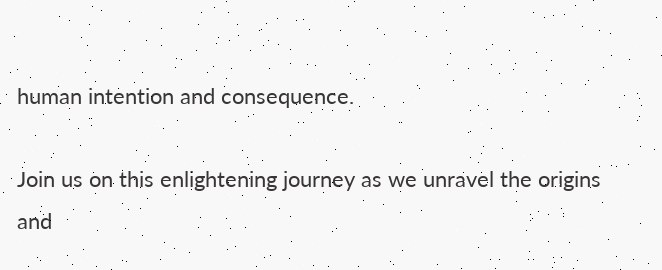human intention and consequence.

Join us on this enlightening journey as we unravel the origins and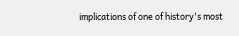implications of one of history's most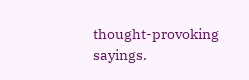thought-provoking sayings.